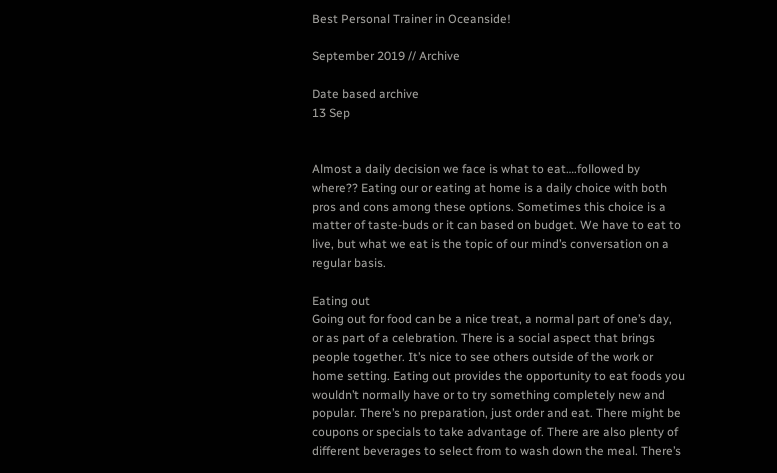Best Personal Trainer in Oceanside!

September 2019 // Archive

Date based archive
13 Sep


Almost a daily decision we face is what to eat….followed by where?? Eating our or eating at home is a daily choice with both pros and cons among these options. Sometimes this choice is a matter of taste-buds or it can based on budget. We have to eat to live, but what we eat is the topic of our mind’s conversation on a regular basis.

Eating out
Going out for food can be a nice treat, a normal part of one’s day, or as part of a celebration. There is a social aspect that brings people together. It’s nice to see others outside of the work or home setting. Eating out provides the opportunity to eat foods you wouldn’t normally have or to try something completely new and popular. There’s no preparation, just order and eat. There might be coupons or specials to take advantage of. There are also plenty of different beverages to select from to wash down the meal. There’s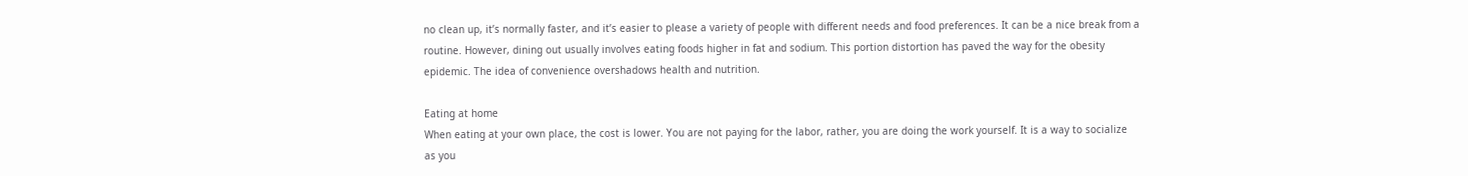no clean up, it’s normally faster, and it’s easier to please a variety of people with different needs and food preferences. It can be a nice break from a routine. However, dining out usually involves eating foods higher in fat and sodium. This portion distortion has paved the way for the obesity epidemic. The idea of convenience overshadows health and nutrition.

Eating at home
When eating at your own place, the cost is lower. You are not paying for the labor, rather, you are doing the work yourself. It is a way to socialize as you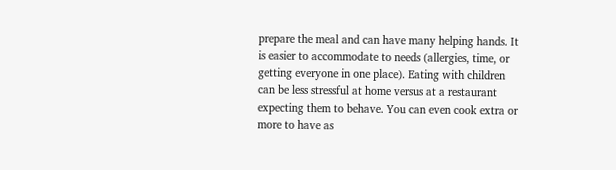prepare the meal and can have many helping hands. It is easier to accommodate to needs (allergies, time, or getting everyone in one place). Eating with children can be less stressful at home versus at a restaurant expecting them to behave. You can even cook extra or more to have as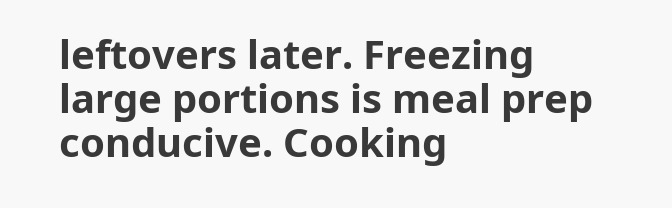leftovers later. Freezing large portions is meal prep conducive. Cooking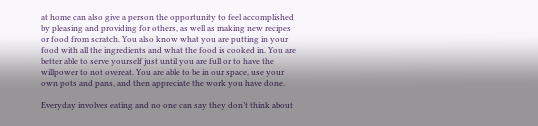at home can also give a person the opportunity to feel accomplished by pleasing and providing for others, as well as making new recipes or food from scratch. You also know what you are putting in your food with all the ingredients and what the food is cooked in. You are better able to serve yourself just until you are full or to have the willpower to not overeat. You are able to be in our space, use your own pots and pans, and then appreciate the work you have done.

Everyday involves eating and no one can say they don’t think about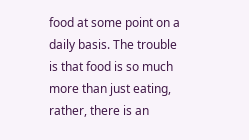food at some point on a daily basis. The trouble is that food is so much more than just eating, rather, there is an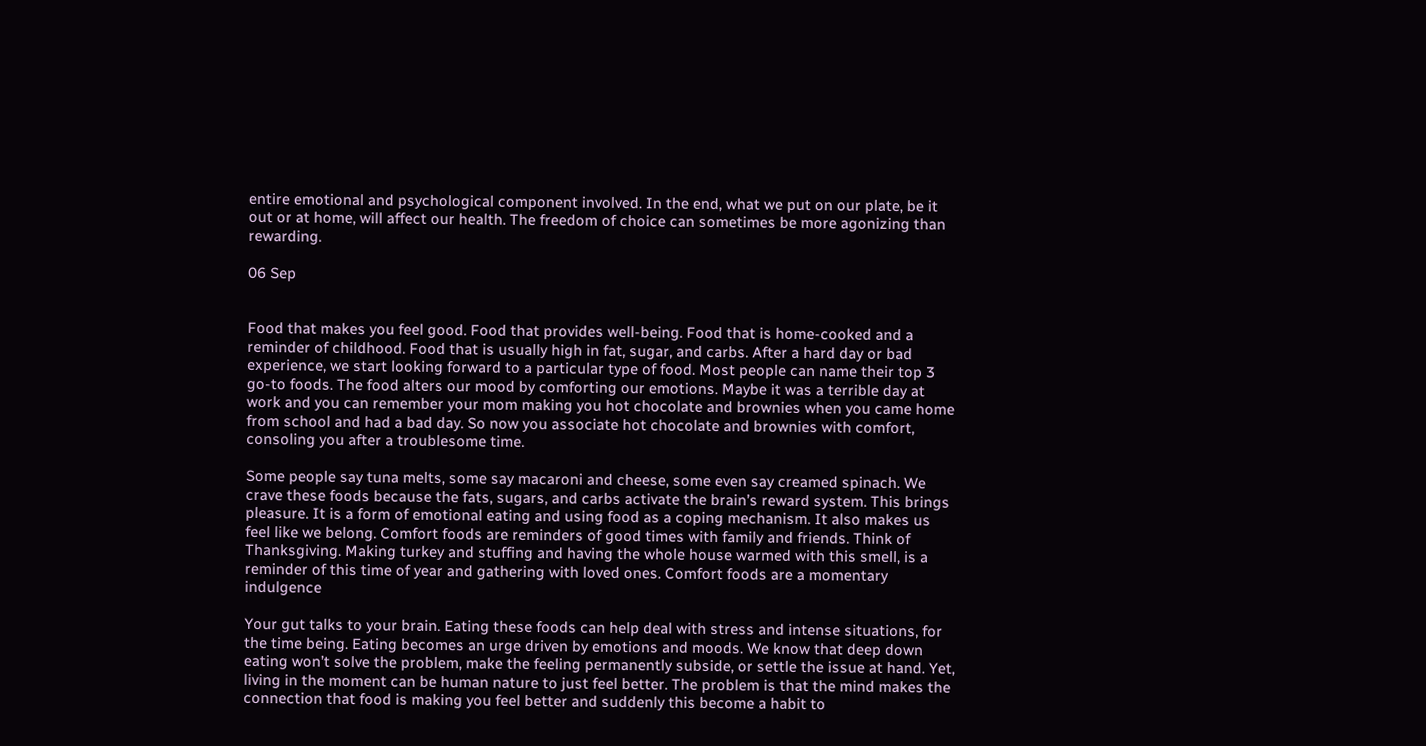entire emotional and psychological component involved. In the end, what we put on our plate, be it out or at home, will affect our health. The freedom of choice can sometimes be more agonizing than rewarding.

06 Sep


Food that makes you feel good. Food that provides well-being. Food that is home-cooked and a reminder of childhood. Food that is usually high in fat, sugar, and carbs. After a hard day or bad experience, we start looking forward to a particular type of food. Most people can name their top 3 go-to foods. The food alters our mood by comforting our emotions. Maybe it was a terrible day at work and you can remember your mom making you hot chocolate and brownies when you came home from school and had a bad day. So now you associate hot chocolate and brownies with comfort, consoling you after a troublesome time.

Some people say tuna melts, some say macaroni and cheese, some even say creamed spinach. We crave these foods because the fats, sugars, and carbs activate the brain’s reward system. This brings pleasure. It is a form of emotional eating and using food as a coping mechanism. It also makes us feel like we belong. Comfort foods are reminders of good times with family and friends. Think of Thanksgiving. Making turkey and stuffing and having the whole house warmed with this smell, is a reminder of this time of year and gathering with loved ones. Comfort foods are a momentary indulgence

Your gut talks to your brain. Eating these foods can help deal with stress and intense situations, for the time being. Eating becomes an urge driven by emotions and moods. We know that deep down eating won’t solve the problem, make the feeling permanently subside, or settle the issue at hand. Yet, living in the moment can be human nature to just feel better. The problem is that the mind makes the connection that food is making you feel better and suddenly this become a habit to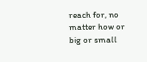reach for, no matter how or big or small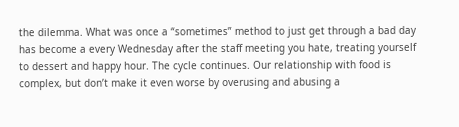the dilemma. What was once a “sometimes” method to just get through a bad day has become a every Wednesday after the staff meeting you hate, treating yourself to dessert and happy hour. The cycle continues. Our relationship with food is complex, but don’t make it even worse by overusing and abusing a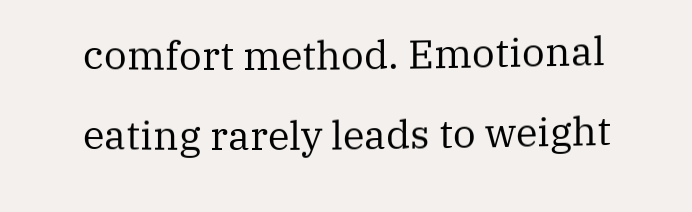comfort method. Emotional eating rarely leads to weight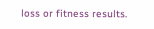loss or fitness results.